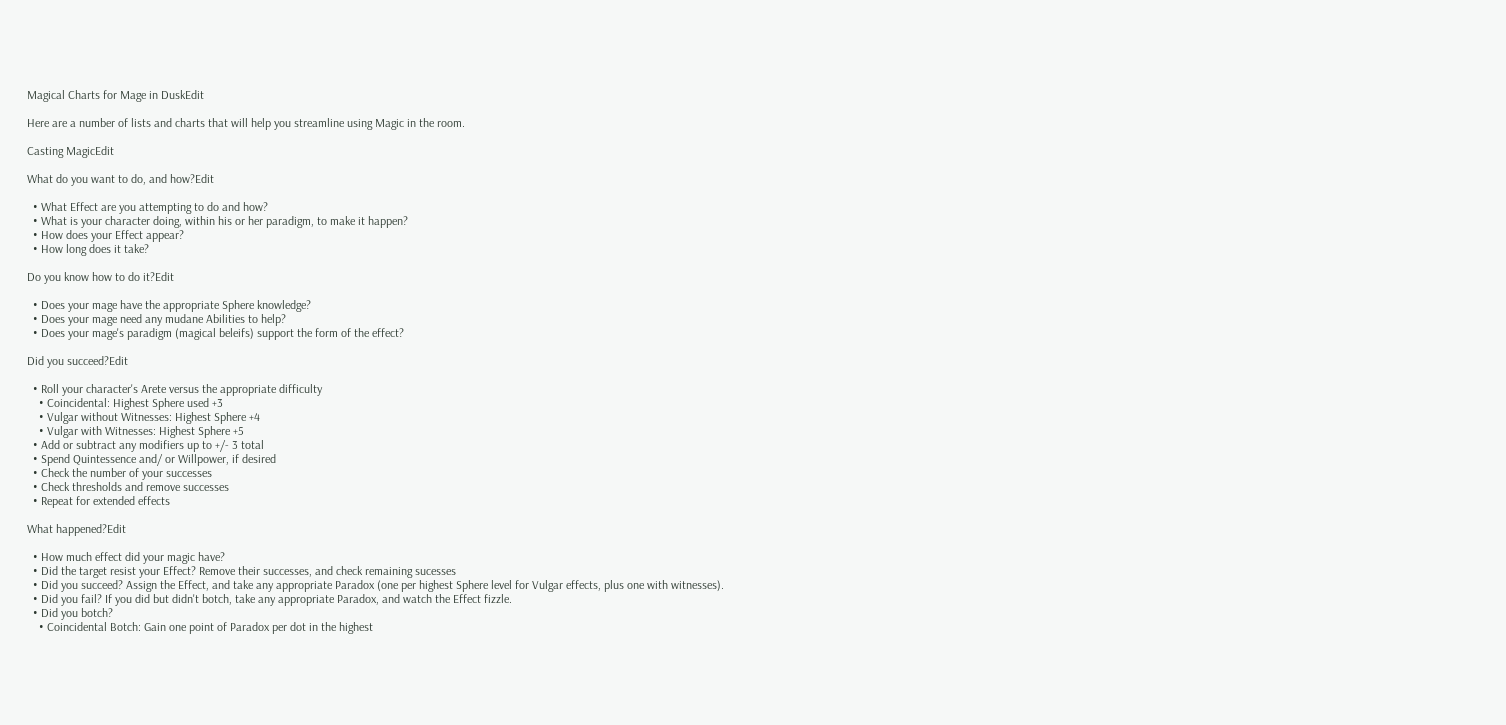Magical Charts for Mage in DuskEdit

Here are a number of lists and charts that will help you streamline using Magic in the room.

Casting MagicEdit

What do you want to do, and how?Edit

  • What Effect are you attempting to do and how?
  • What is your character doing, within his or her paradigm, to make it happen?
  • How does your Effect appear?
  • How long does it take?

Do you know how to do it?Edit

  • Does your mage have the appropriate Sphere knowledge?
  • Does your mage need any mudane Abilities to help?
  • Does your mage's paradigm (magical beleifs) support the form of the effect?

Did you succeed?Edit

  • Roll your character's Arete versus the appropriate difficulty
    • Coincidental: Highest Sphere used +3
    • Vulgar without Witnesses: Highest Sphere +4
    • Vulgar with Witnesses: Highest Sphere +5
  • Add or subtract any modifiers up to +/- 3 total
  • Spend Quintessence and/ or Willpower, if desired
  • Check the number of your successes
  • Check thresholds and remove successes
  • Repeat for extended effects

What happened?Edit

  • How much effect did your magic have?
  • Did the target resist your Effect? Remove their successes, and check remaining sucesses
  • Did you succeed? Assign the Effect, and take any appropriate Paradox (one per highest Sphere level for Vulgar effects, plus one with witnesses).
  • Did you fail? If you did but didn't botch, take any appropriate Paradox, and watch the Effect fizzle.
  • Did you botch?
    • Coincidental Botch: Gain one point of Paradox per dot in the highest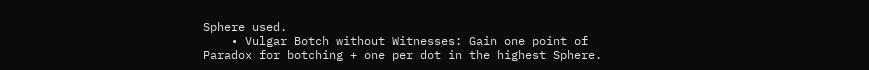Sphere used.
    • Vulgar Botch without Witnesses: Gain one point of Paradox for botching + one per dot in the highest Sphere.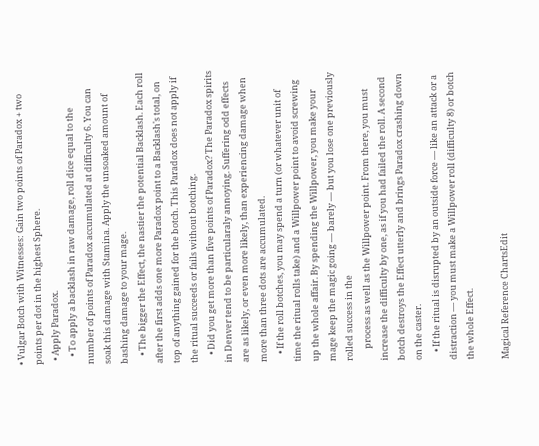• Vulgar Botch with Witnesses: Gain two points of Paradox + two points per dot in the highest Sphere.
  • Apply Paradox.
    • To apply a backlash in raw damage, roll dice equal to the number of points of Paradox accumulated at difficulty 6. You can soak this damage with Stamina. Apply the unsoaked amount of bashing damage to your mage.
    • The bigger the Effect, the nastier the potential Backlash. Each roll after the first adds one more Paradox point to a Backlash's total, on top of anything gained for the botch. This Paradox does not apply if the ritual succeeds or fails without botching.
    • Did you get more than five points of Paradox? The Paradox spirits in Denver tend to be particularaly annoying. Suffering odd effects are as likely, or even more likely, than experiencing damage when more than three dots are accumulated.
    • If the roll botches, you may spend a turn (or whatever unit of time the ritual rolls take) and a Willpower point to avoid screwing up the whole affair. By spending the Willpower, you make your mage keep the magic going — barely — but you lose one previously rolled success in the
      process as well as the Willpower point. From there, you must increase the difficulty by one, as if you had failed the roll. A second botch destroys the Effect utterly and brings Paradox crashing down on the caster.
    • If the ritual is disrupted by an outside force — like an attack or a distraction — you must make a Willpower roll (difficulty 8) or botch the whole Effect.

Magical Reference ChartsEdit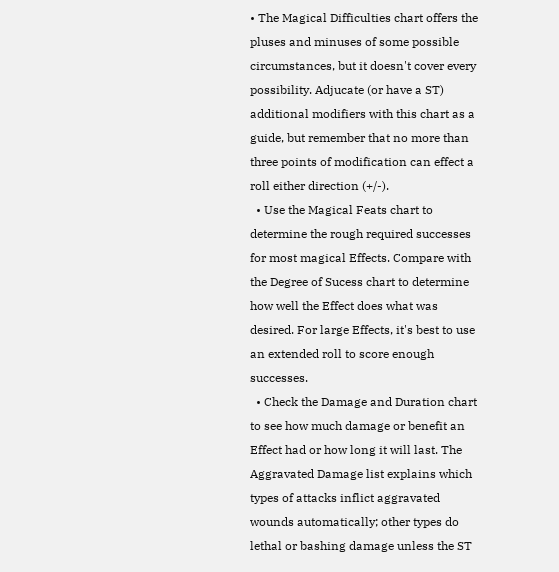• The Magical Difficulties chart offers the pluses and minuses of some possible circumstances, but it doesn't cover every possibility. Adjucate (or have a ST) additional modifiers with this chart as a guide, but remember that no more than three points of modification can effect a roll either direction (+/-).
  • Use the Magical Feats chart to determine the rough required successes for most magical Effects. Compare with the Degree of Sucess chart to determine how well the Effect does what was desired. For large Effects, it's best to use an extended roll to score enough successes.
  • Check the Damage and Duration chart to see how much damage or benefit an Effect had or how long it will last. The Aggravated Damage list explains which types of attacks inflict aggravated wounds automatically; other types do lethal or bashing damage unless the ST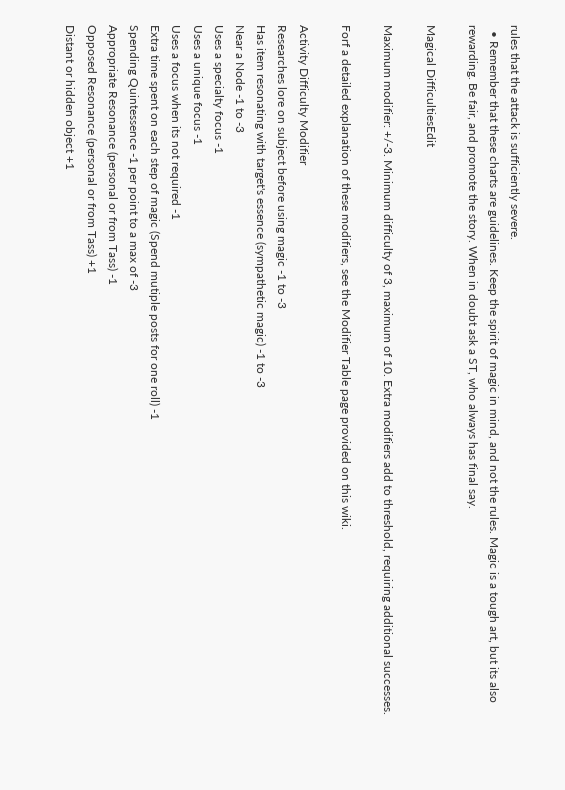rules that the attack is sufficiently severe.
  • Remember that these charts are guidelines. Keep the spirit of magic in mind, and not the rules. Magic is a tough art, but its also rewarding. Be fair, and promote the story. When in doubt ask a ST, who always has final say.

Magical DifficultiesEdit

Maximum modifier: +/-3. Minimum difficulty of 3, maximum of 10. Extra modifiers add to threshold, requiring additional successes.

Forf a detailed explanation of these modifiers, see the Modifier Table page provided on this wiki.

Activity Difficulty Modifier
Researches lore on subject before using magic -1 to -3
Has item resonating with target's essence (sympathetic magic) -1 to -3
Near a Node -1 to -3
Uses a specialty focus -1
Uses a unique focus -1
Uses a focus when its not required -1
Extra time spent on each step of magic (Spend mutiple posts for one roll) -1
Spending Quintessence -1 per point to a max of -3
Appropriate Resonance (personal or from Tass) -1
Opposed Resonance (personal or from Tass) +1
Distant or hidden object +1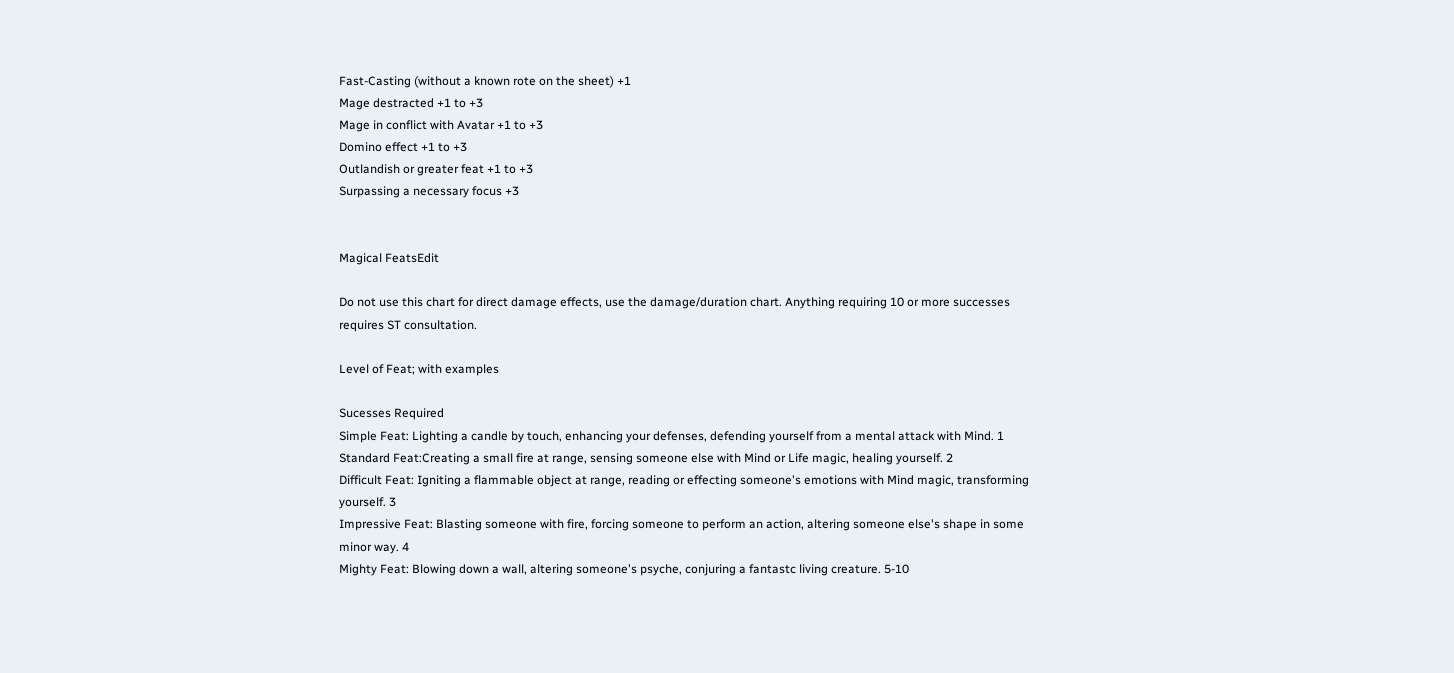Fast-Casting (without a known rote on the sheet) +1
Mage destracted +1 to +3
Mage in conflict with Avatar +1 to +3
Domino effect +1 to +3
Outlandish or greater feat +1 to +3
Surpassing a necessary focus +3


Magical FeatsEdit

Do not use this chart for direct damage effects, use the damage/duration chart. Anything requiring 10 or more successes requires ST consultation.

Level of Feat; with examples

Sucesses Required
Simple Feat: Lighting a candle by touch, enhancing your defenses, defending yourself from a mental attack with Mind. 1
Standard Feat:Creating a small fire at range, sensing someone else with Mind or Life magic, healing yourself. 2
Difficult Feat: Igniting a flammable object at range, reading or effecting someone's emotions with Mind magic, transforming yourself. 3
Impressive Feat: Blasting someone with fire, forcing someone to perform an action, altering someone else's shape in some minor way. 4
Mighty Feat: Blowing down a wall, altering someone's psyche, conjuring a fantastc living creature. 5-10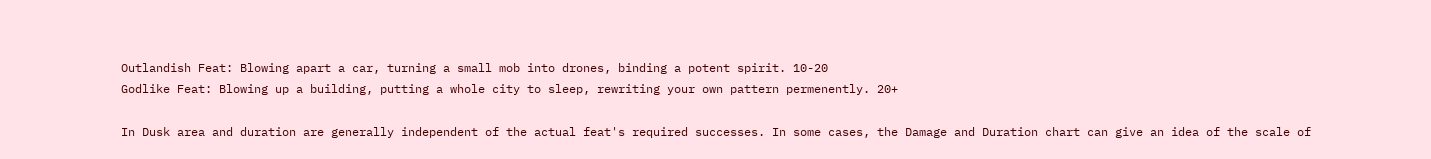Outlandish Feat: Blowing apart a car, turning a small mob into drones, binding a potent spirit. 10-20
Godlike Feat: Blowing up a building, putting a whole city to sleep, rewriting your own pattern permenently. 20+

In Dusk area and duration are generally independent of the actual feat's required successes. In some cases, the Damage and Duration chart can give an idea of the scale of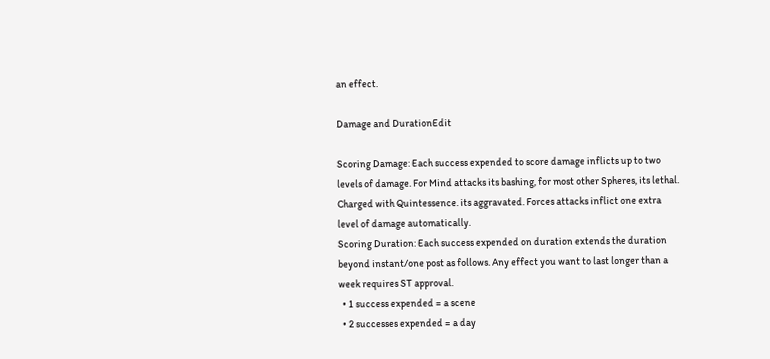an effect.

Damage and DurationEdit

Scoring Damage: Each success expended to score damage inflicts up to two levels of damage. For Mind attacks its bashing, for most other Spheres, its lethal. Charged with Quintessence. its aggravated. Forces attacks inflict one extra level of damage automatically.
Scoring Duration: Each success expended on duration extends the duration beyond instant/one post as follows. Any effect you want to last longer than a week requires ST approval.
  • 1 success expended = a scene
  • 2 successes expended = a day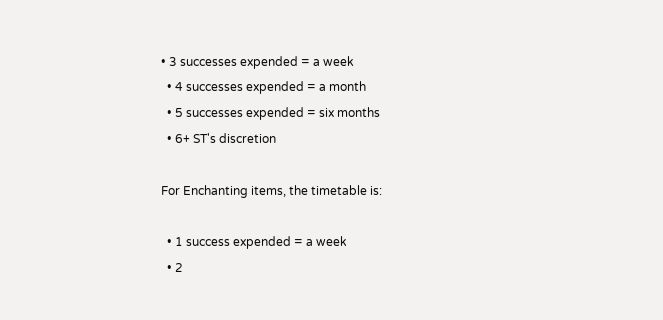• 3 successes expended = a week
  • 4 successes expended = a month
  • 5 successes expended = six months
  • 6+ ST's discretion

For Enchanting items, the timetable is:

  • 1 success expended = a week
  • 2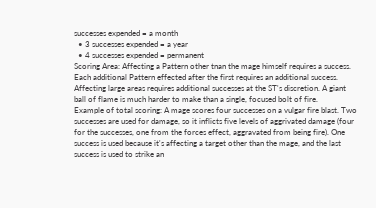successes expended = a month
  • 3 successes expended = a year
  • 4 successes expended = permanent
Scoring Area: Affecting a Pattern other tnan the mage himself requires a success. Each additional Pattern effected after the first requires an additional success. Affecting large areas requires additional successes at the ST's discretion. A giant ball of flame is much harder to make than a single, focused bolt of fire.
Example of total scoring: A mage scores four successes on a vulgar fire blast. Two successes are used for damage, so it inflicts five levels of aggrivated damage (four for the successes, one from the forces effect, aggravated from being fire). One success is used because it's affecting a target other than the mage, and the last success is used to strike an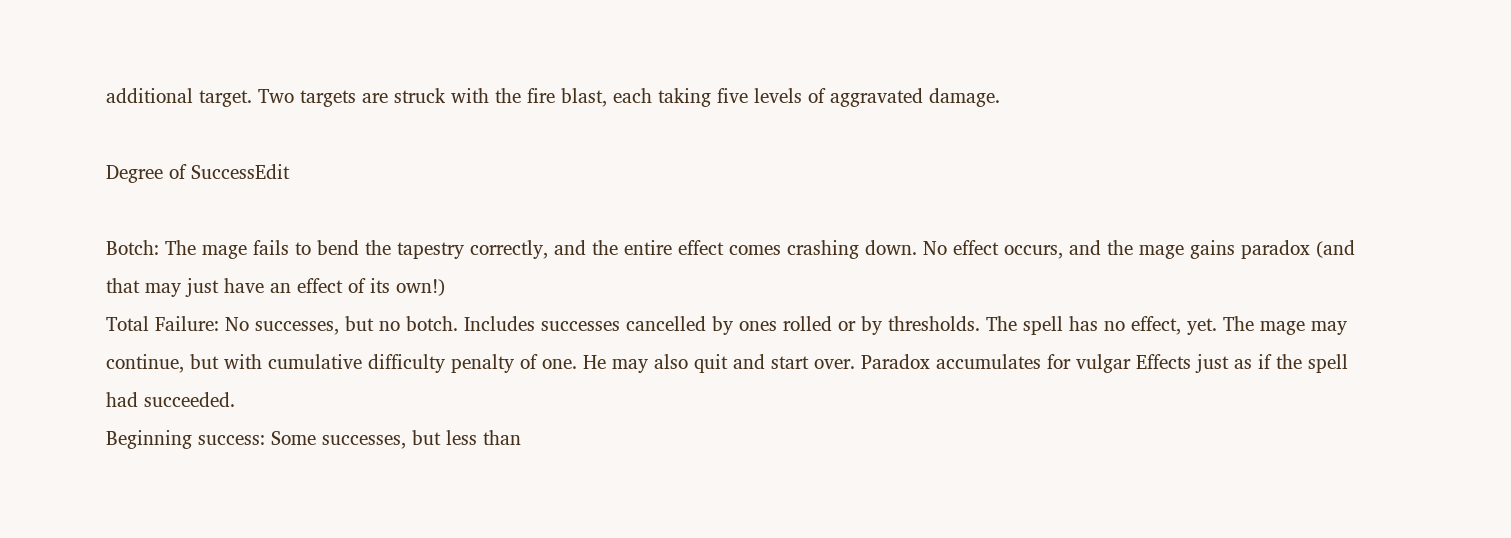additional target. Two targets are struck with the fire blast, each taking five levels of aggravated damage.

Degree of SuccessEdit

Botch: The mage fails to bend the tapestry correctly, and the entire effect comes crashing down. No effect occurs, and the mage gains paradox (and that may just have an effect of its own!)
Total Failure: No successes, but no botch. Includes successes cancelled by ones rolled or by thresholds. The spell has no effect, yet. The mage may continue, but with cumulative difficulty penalty of one. He may also quit and start over. Paradox accumulates for vulgar Effects just as if the spell had succeeded.
Beginning success: Some successes, but less than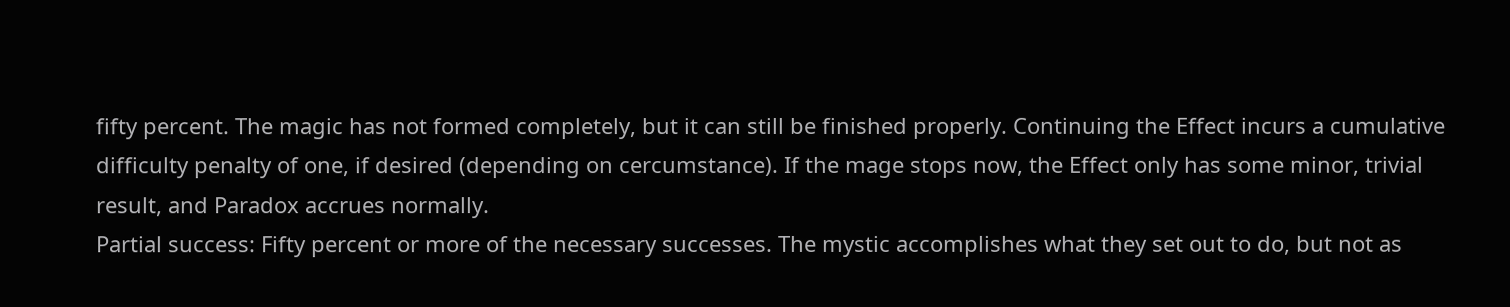fifty percent. The magic has not formed completely, but it can still be finished properly. Continuing the Effect incurs a cumulative difficulty penalty of one, if desired (depending on cercumstance). If the mage stops now, the Effect only has some minor, trivial result, and Paradox accrues normally.
Partial success: Fifty percent or more of the necessary successes. The mystic accomplishes what they set out to do, but not as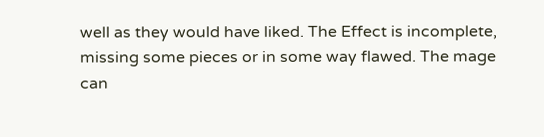well as they would have liked. The Effect is incomplete, missing some pieces or in some way flawed. The mage can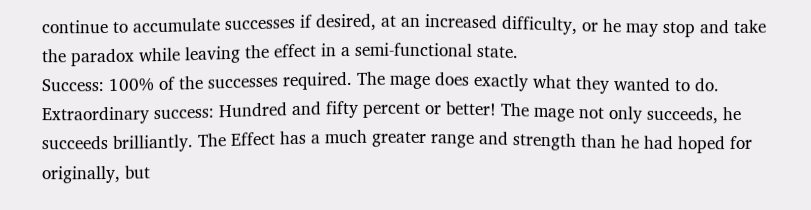continue to accumulate successes if desired, at an increased difficulty, or he may stop and take the paradox while leaving the effect in a semi-functional state.
Success: 100% of the successes required. The mage does exactly what they wanted to do.
Extraordinary success: Hundred and fifty percent or better! The mage not only succeeds, he succeeds brilliantly. The Effect has a much greater range and strength than he had hoped for originally, but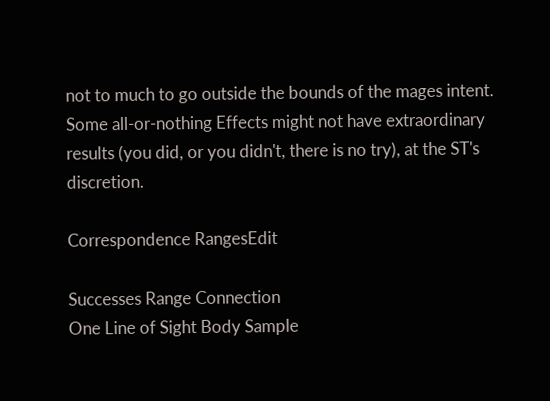not to much to go outside the bounds of the mages intent. Some all-or-nothing Effects might not have extraordinary results (you did, or you didn't, there is no try), at the ST's discretion.

Correspondence RangesEdit

Successes Range Connection
One Line of Sight Body Sample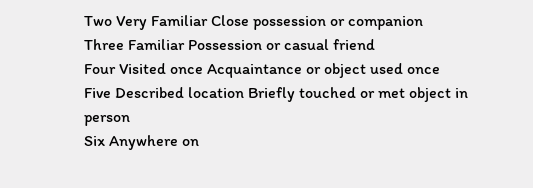Two Very Familiar Close possession or companion
Three Familiar Possession or casual friend
Four Visited once Acquaintance or object used once
Five Described location Briefly touched or met object in person
Six Anywhere on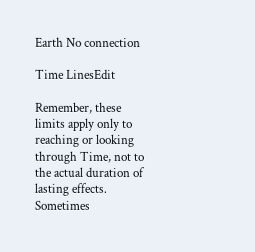Earth No connection

Time LinesEdit

Remember, these limits apply only to reaching or looking through Time, not to the actual duration of lasting effects. Sometimes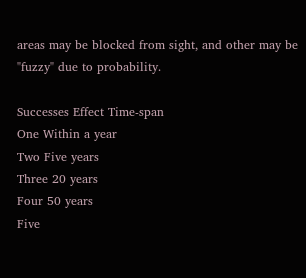areas may be blocked from sight, and other may be "fuzzy" due to probability.

Successes Effect Time-span
One Within a year
Two Five years
Three 20 years
Four 50 years
Five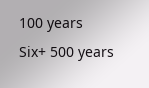100 years
Six+ 500 years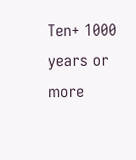Ten+ 1000 years or more